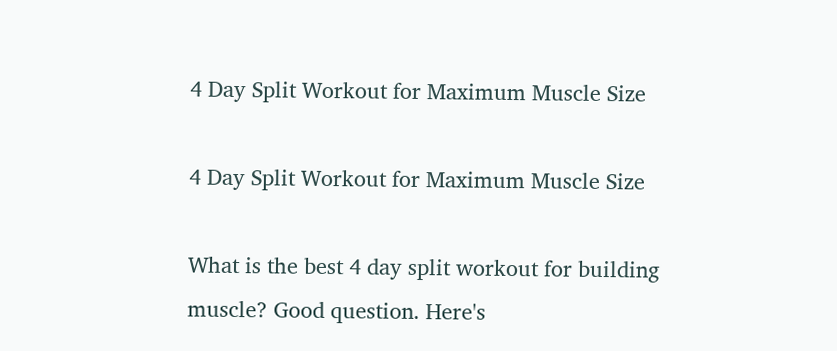4 Day Split Workout for Maximum Muscle Size

4 Day Split Workout for Maximum Muscle Size

What is the best 4 day split workout for building muscle? Good question. Here's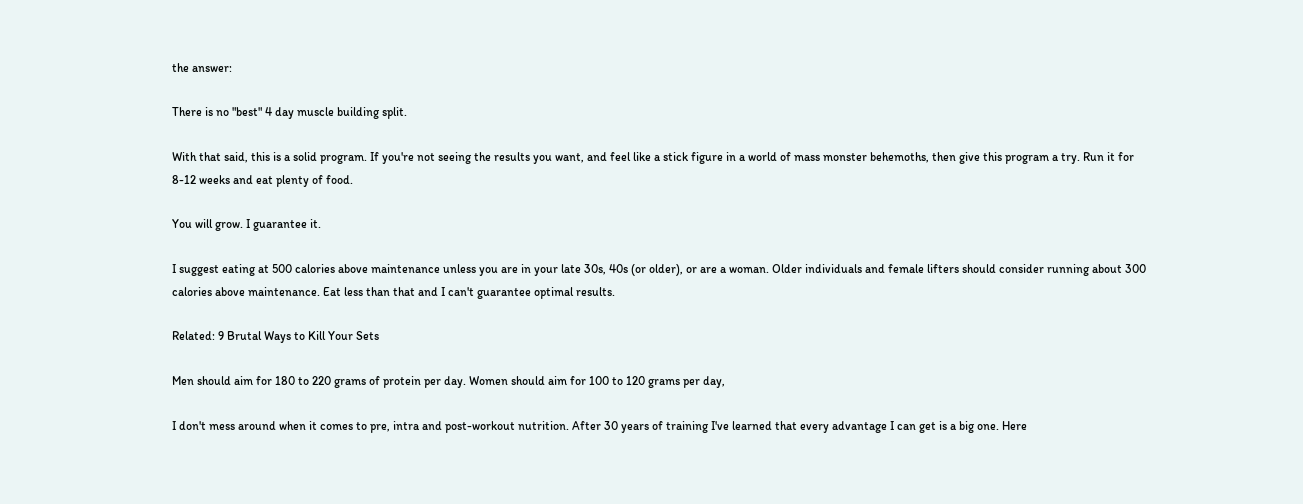the answer:

There is no "best" 4 day muscle building split.

With that said, this is a solid program. If you're not seeing the results you want, and feel like a stick figure in a world of mass monster behemoths, then give this program a try. Run it for 8-12 weeks and eat plenty of food.

You will grow. I guarantee it.

I suggest eating at 500 calories above maintenance unless you are in your late 30s, 40s (or older), or are a woman. Older individuals and female lifters should consider running about 300 calories above maintenance. Eat less than that and I can't guarantee optimal results.

Related: 9 Brutal Ways to Kill Your Sets

Men should aim for 180 to 220 grams of protein per day. Women should aim for 100 to 120 grams per day,

I don't mess around when it comes to pre, intra and post-workout nutrition. After 30 years of training I've learned that every advantage I can get is a big one. Here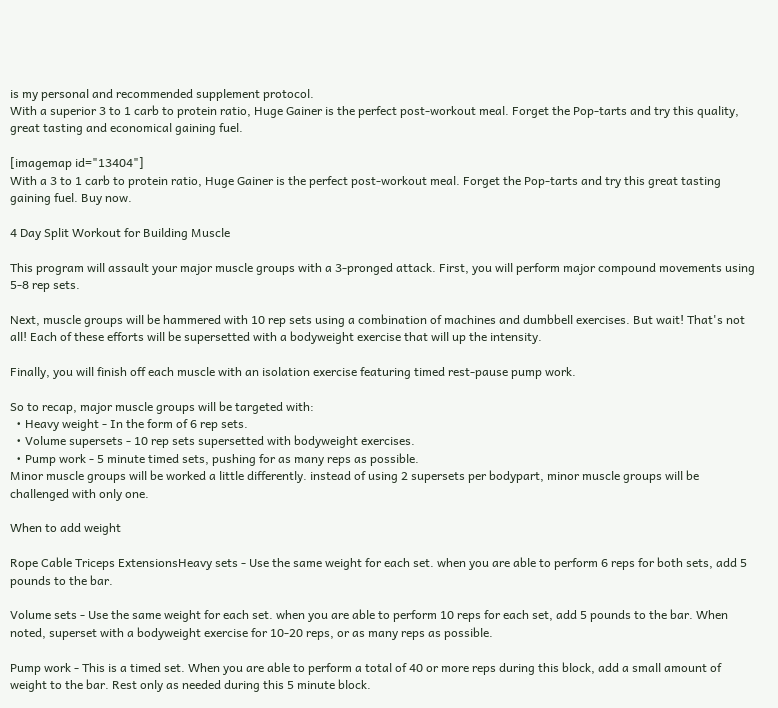is my personal and recommended supplement protocol.
With a superior 3 to 1 carb to protein ratio, Huge Gainer is the perfect post-workout meal. Forget the Pop-tarts and try this quality, great tasting and economical gaining fuel.

[imagemap id="13404"]
With a 3 to 1 carb to protein ratio, Huge Gainer is the perfect post-workout meal. Forget the Pop-tarts and try this great tasting gaining fuel. Buy now.

4 Day Split Workout for Building Muscle

This program will assault your major muscle groups with a 3-pronged attack. First, you will perform major compound movements using 5-8 rep sets.

Next, muscle groups will be hammered with 10 rep sets using a combination of machines and dumbbell exercises. But wait! That's not all! Each of these efforts will be supersetted with a bodyweight exercise that will up the intensity.

Finally, you will finish off each muscle with an isolation exercise featuring timed rest-pause pump work.

So to recap, major muscle groups will be targeted with:
  • Heavy weight - In the form of 6 rep sets.
  • Volume supersets - 10 rep sets supersetted with bodyweight exercises.
  • Pump work - 5 minute timed sets, pushing for as many reps as possible.
Minor muscle groups will be worked a little differently. instead of using 2 supersets per bodypart, minor muscle groups will be challenged with only one.

When to add weight

Rope Cable Triceps ExtensionsHeavy sets - Use the same weight for each set. when you are able to perform 6 reps for both sets, add 5 pounds to the bar.

Volume sets - Use the same weight for each set. when you are able to perform 10 reps for each set, add 5 pounds to the bar. When noted, superset with a bodyweight exercise for 10-20 reps, or as many reps as possible.

Pump work - This is a timed set. When you are able to perform a total of 40 or more reps during this block, add a small amount of weight to the bar. Rest only as needed during this 5 minute block.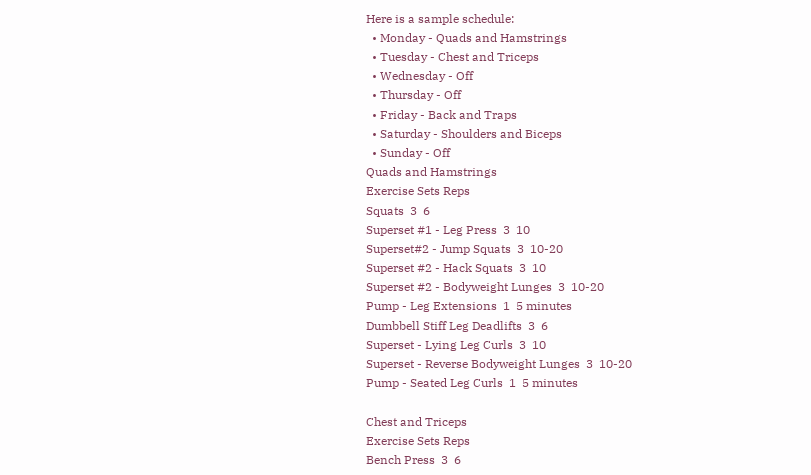Here is a sample schedule:
  • Monday - Quads and Hamstrings
  • Tuesday - Chest and Triceps
  • Wednesday - Off
  • Thursday - Off
  • Friday - Back and Traps
  • Saturday - Shoulders and Biceps
  • Sunday - Off
Quads and Hamstrings
Exercise Sets Reps
Squats  3  6
Superset #1 - Leg Press  3  10
Superset#2 - Jump Squats  3  10-20
Superset #2 - Hack Squats  3  10
Superset #2 - Bodyweight Lunges  3  10-20
Pump - Leg Extensions  1  5 minutes
Dumbbell Stiff Leg Deadlifts  3  6
Superset - Lying Leg Curls  3  10
Superset - Reverse Bodyweight Lunges  3  10-20
Pump - Seated Leg Curls  1  5 minutes

Chest and Triceps
Exercise Sets Reps
Bench Press  3  6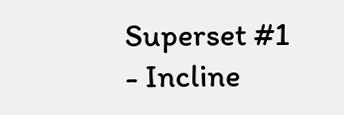Superset #1 - Incline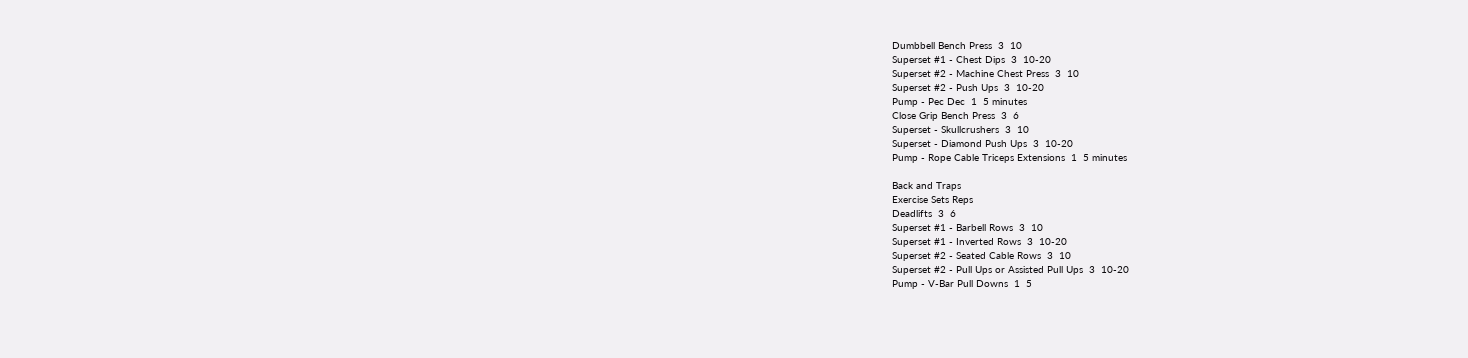Dumbbell Bench Press  3  10
Superset #1 - Chest Dips  3  10-20
Superset #2 - Machine Chest Press  3  10
Superset #2 - Push Ups  3  10-20
Pump - Pec Dec  1  5 minutes
Close Grip Bench Press  3  6
Superset - Skullcrushers  3  10
Superset - Diamond Push Ups  3  10-20
Pump - Rope Cable Triceps Extensions  1  5 minutes

Back and Traps
Exercise Sets Reps
Deadlifts  3  6
Superset #1 - Barbell Rows  3  10
Superset #1 - Inverted Rows  3  10-20
Superset #2 - Seated Cable Rows  3  10
Superset #2 - Pull Ups or Assisted Pull Ups  3  10-20
Pump - V-Bar Pull Downs  1  5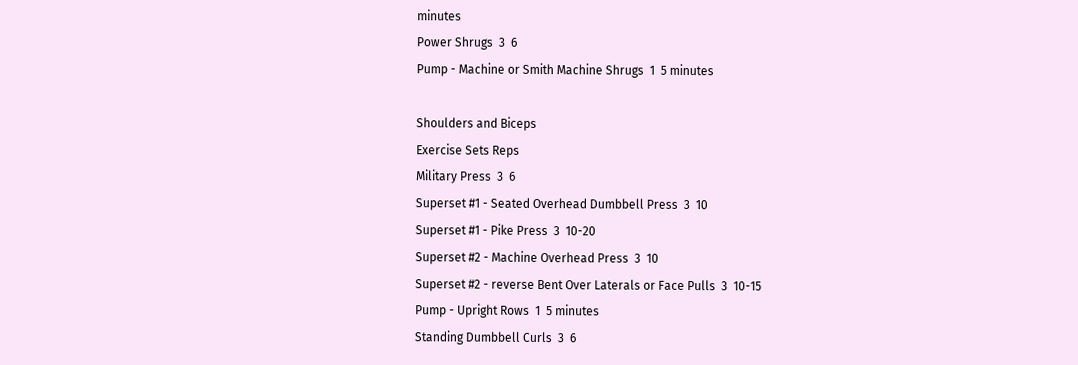minutes
Power Shrugs  3  6
Pump - Machine or Smith Machine Shrugs  1  5 minutes

Shoulders and Biceps
Exercise Sets Reps
Military Press  3  6
Superset #1 - Seated Overhead Dumbbell Press  3  10
Superset #1 - Pike Press  3  10-20
Superset #2 - Machine Overhead Press  3  10
Superset #2 - reverse Bent Over Laterals or Face Pulls  3  10-15
Pump - Upright Rows  1  5 minutes
Standing Dumbbell Curls  3  6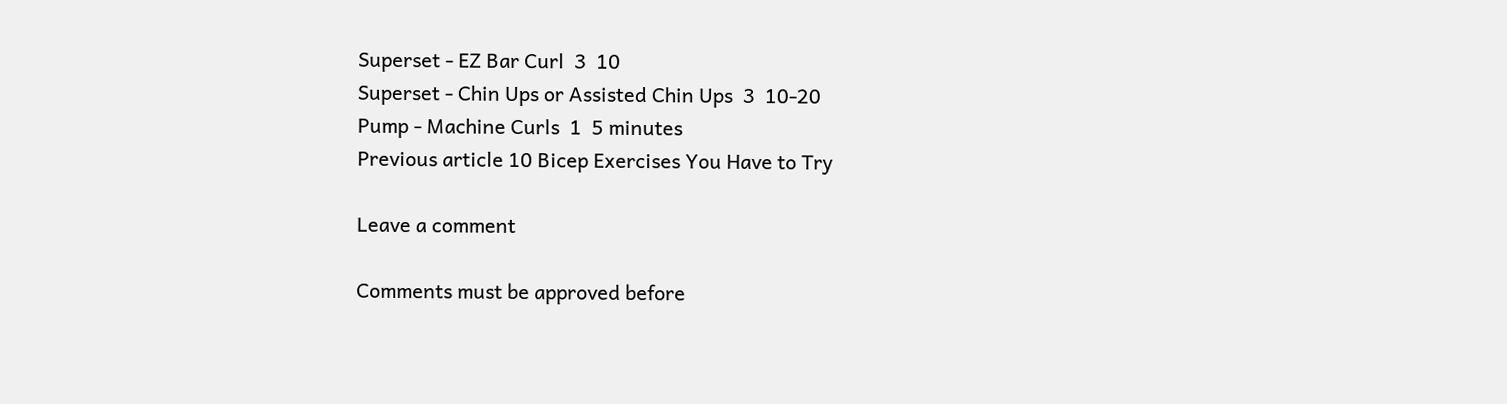Superset - EZ Bar Curl  3  10
Superset - Chin Ups or Assisted Chin Ups  3  10-20
Pump - Machine Curls  1  5 minutes
Previous article 10 Bicep Exercises You Have to Try

Leave a comment

Comments must be approved before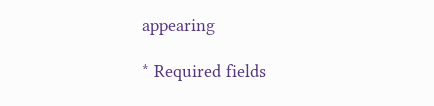appearing

* Required fields